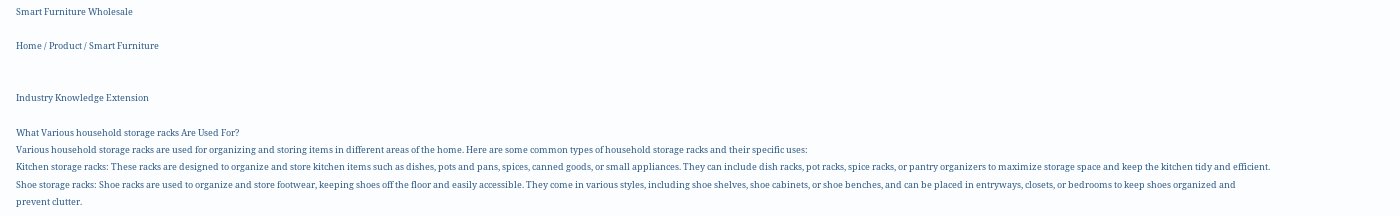Smart Furniture Wholesale

Home / Product / Smart Furniture


Industry Knowledge Extension

What Various household storage racks Are Used For?
Various household storage racks are used for organizing and storing items in different areas of the home. Here are some common types of household storage racks and their specific uses:
Kitchen storage racks: These racks are designed to organize and store kitchen items such as dishes, pots and pans, spices, canned goods, or small appliances. They can include dish racks, pot racks, spice racks, or pantry organizers to maximize storage space and keep the kitchen tidy and efficient.
Shoe storage racks: Shoe racks are used to organize and store footwear, keeping shoes off the floor and easily accessible. They come in various styles, including shoe shelves, shoe cabinets, or shoe benches, and can be placed in entryways, closets, or bedrooms to keep shoes organized and prevent clutter.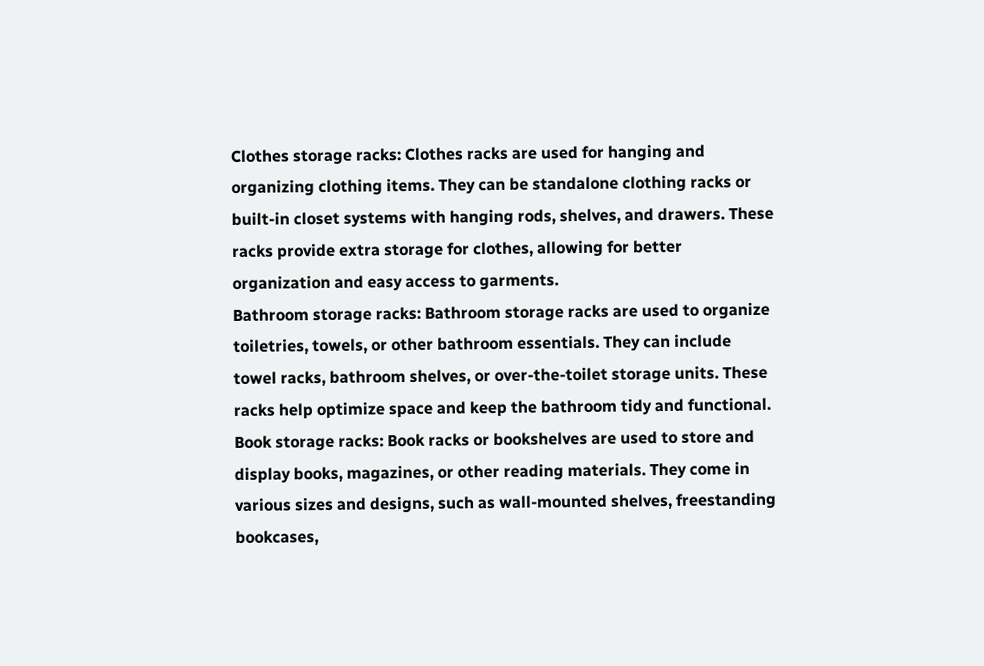Clothes storage racks: Clothes racks are used for hanging and organizing clothing items. They can be standalone clothing racks or built-in closet systems with hanging rods, shelves, and drawers. These racks provide extra storage for clothes, allowing for better organization and easy access to garments.
Bathroom storage racks: Bathroom storage racks are used to organize toiletries, towels, or other bathroom essentials. They can include towel racks, bathroom shelves, or over-the-toilet storage units. These racks help optimize space and keep the bathroom tidy and functional.
Book storage racks: Book racks or bookshelves are used to store and display books, magazines, or other reading materials. They come in various sizes and designs, such as wall-mounted shelves, freestanding bookcases,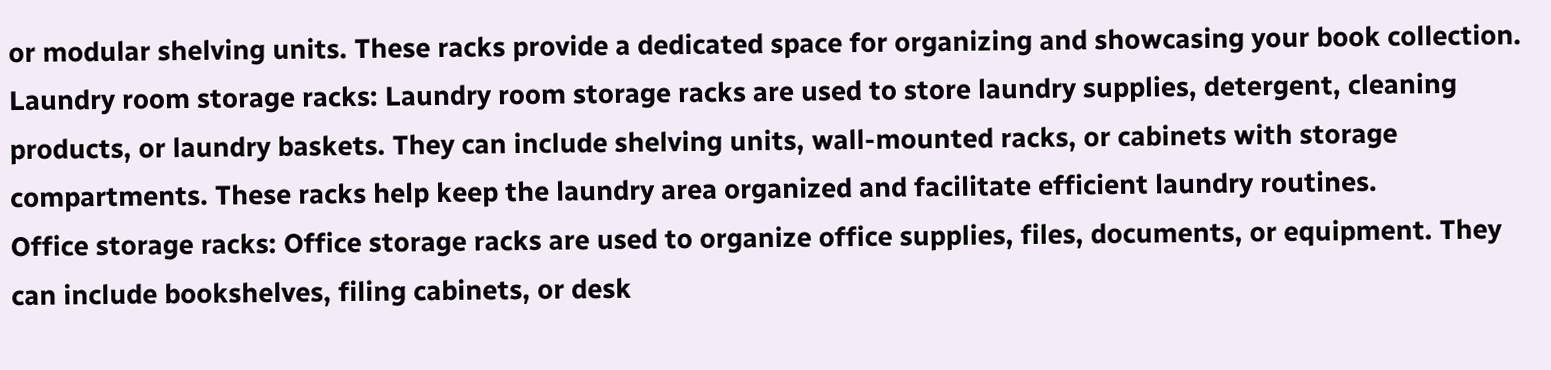or modular shelving units. These racks provide a dedicated space for organizing and showcasing your book collection.
Laundry room storage racks: Laundry room storage racks are used to store laundry supplies, detergent, cleaning products, or laundry baskets. They can include shelving units, wall-mounted racks, or cabinets with storage compartments. These racks help keep the laundry area organized and facilitate efficient laundry routines.
Office storage racks: Office storage racks are used to organize office supplies, files, documents, or equipment. They can include bookshelves, filing cabinets, or desk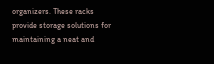organizers. These racks provide storage solutions for maintaining a neat and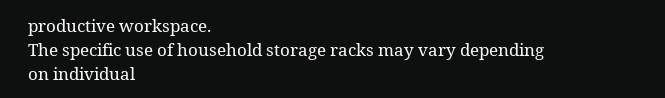productive workspace.
The specific use of household storage racks may vary depending on individual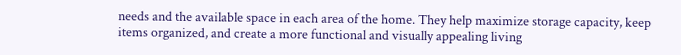needs and the available space in each area of the home. They help maximize storage capacity, keep items organized, and create a more functional and visually appealing living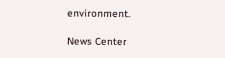environment.

News Center